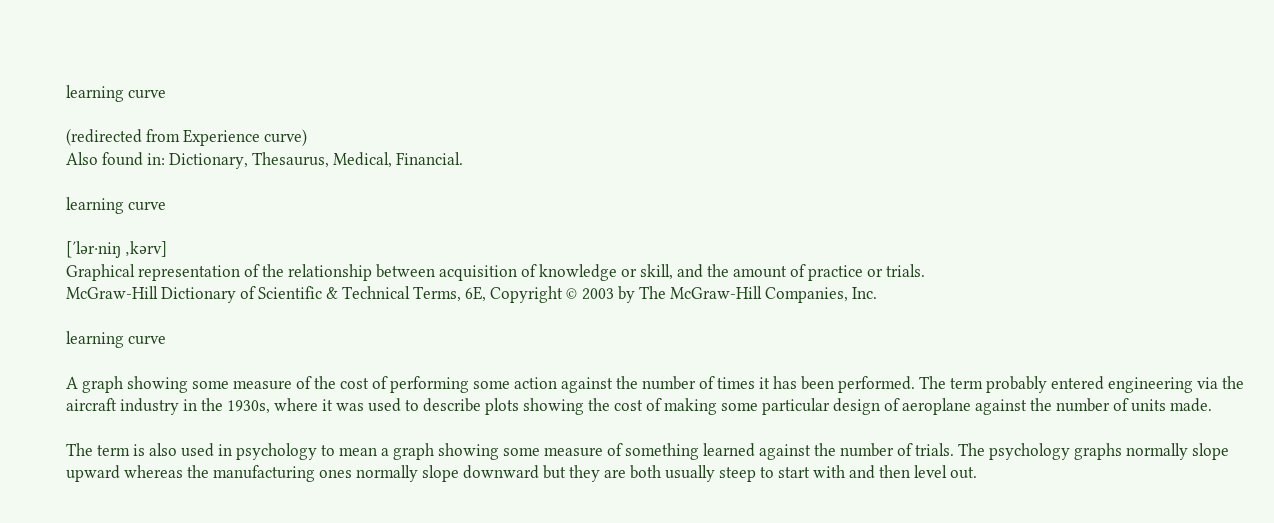learning curve

(redirected from Experience curve)
Also found in: Dictionary, Thesaurus, Medical, Financial.

learning curve

[′lər·niŋ ‚kərv]
Graphical representation of the relationship between acquisition of knowledge or skill, and the amount of practice or trials.
McGraw-Hill Dictionary of Scientific & Technical Terms, 6E, Copyright © 2003 by The McGraw-Hill Companies, Inc.

learning curve

A graph showing some measure of the cost of performing some action against the number of times it has been performed. The term probably entered engineering via the aircraft industry in the 1930s, where it was used to describe plots showing the cost of making some particular design of aeroplane against the number of units made.

The term is also used in psychology to mean a graph showing some measure of something learned against the number of trials. The psychology graphs normally slope upward whereas the manufacturing ones normally slope downward but they are both usually steep to start with and then level out.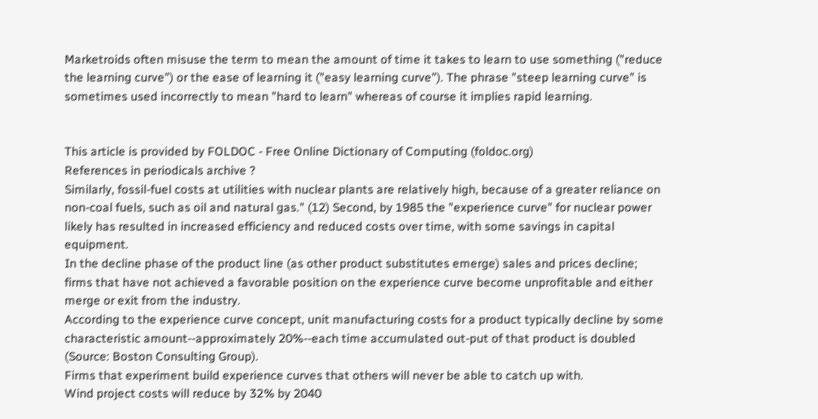Marketroids often misuse the term to mean the amount of time it takes to learn to use something ("reduce the learning curve") or the ease of learning it ("easy learning curve"). The phrase "steep learning curve" is sometimes used incorrectly to mean "hard to learn" whereas of course it implies rapid learning.


This article is provided by FOLDOC - Free Online Dictionary of Computing (foldoc.org)
References in periodicals archive ?
Similarly, fossil-fuel costs at utilities with nuclear plants are relatively high, because of a greater reliance on non-coal fuels, such as oil and natural gas." (12) Second, by 1985 the "experience curve" for nuclear power likely has resulted in increased efficiency and reduced costs over time, with some savings in capital equipment.
In the decline phase of the product line (as other product substitutes emerge) sales and prices decline; firms that have not achieved a favorable position on the experience curve become unprofitable and either merge or exit from the industry.
According to the experience curve concept, unit manufacturing costs for a product typically decline by some characteristic amount--approximately 20%--each time accumulated out-put of that product is doubled (Source: Boston Consulting Group).
Firms that experiment build experience curves that others will never be able to catch up with.
Wind project costs will reduce by 32% by 2040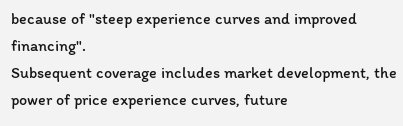because of "steep experience curves and improved financing".
Subsequent coverage includes market development, the power of price experience curves, future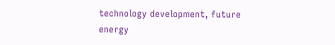technology development, future energy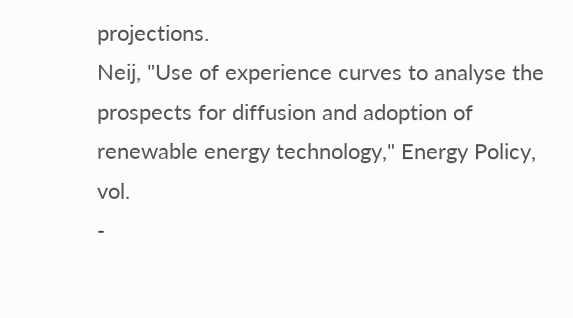projections.
Neij, "Use of experience curves to analyse the prospects for diffusion and adoption of renewable energy technology," Energy Policy, vol.
-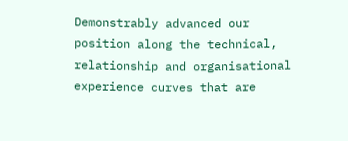Demonstrably advanced our position along the technical, relationship and organisational experience curves that are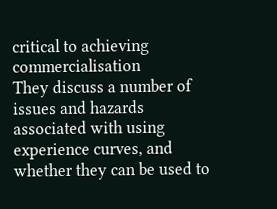critical to achieving commercialisation
They discuss a number of issues and hazards associated with using experience curves, and whether they can be used to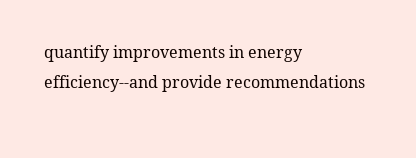quantify improvements in energy efficiency--and provide recommendations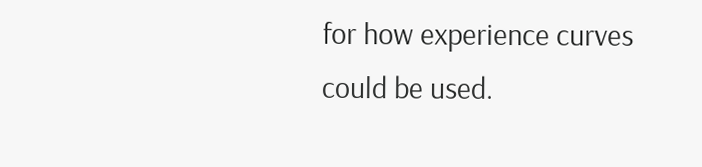for how experience curves could be used.